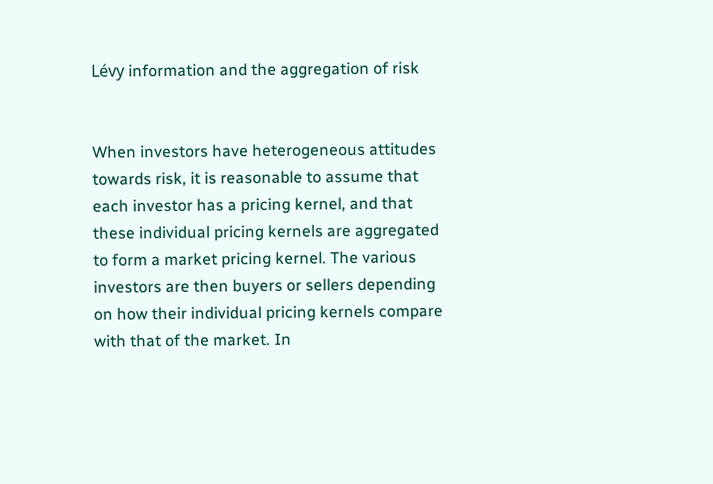Lévy information and the aggregation of risk


When investors have heterogeneous attitudes towards risk, it is reasonable to assume that each investor has a pricing kernel, and that these individual pricing kernels are aggregated to form a market pricing kernel. The various investors are then buyers or sellers depending on how their individual pricing kernels compare with that of the market. In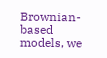Brownian-based models, we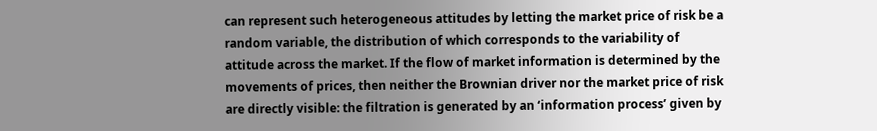can represent such heterogeneous attitudes by letting the market price of risk be a random variable, the distribution of which corresponds to the variability of attitude across the market. If the flow of market information is determined by the movements of prices, then neither the Brownian driver nor the market price of risk are directly visible: the filtration is generated by an ‘information process’ given by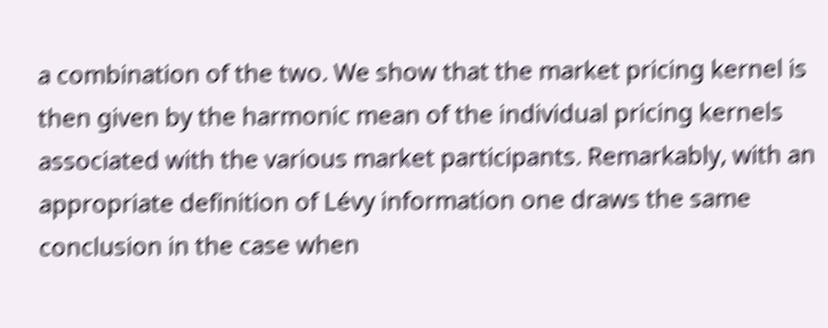a combination of the two. We show that the market pricing kernel is then given by the harmonic mean of the individual pricing kernels associated with the various market participants. Remarkably, with an appropriate definition of Lévy information one draws the same conclusion in the case when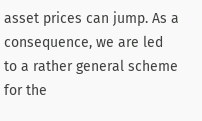asset prices can jump. As a consequence, we are led to a rather general scheme for the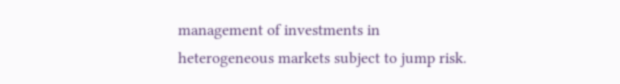management of investments in heterogeneous markets subject to jump risk.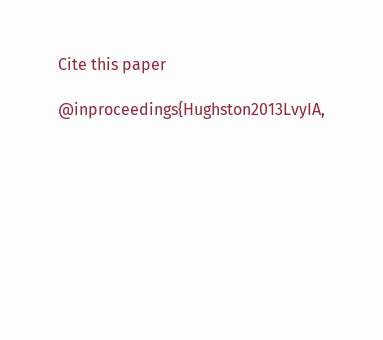Cite this paper

@inproceedings{Hughston2013LvyIA,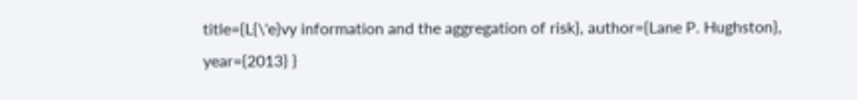title={L{\'e}vy information and the aggregation of risk}, author={Lane P. Hughston}, year={2013} }